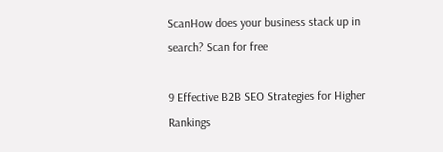ScanHow does your business stack up in search? Scan for free

9 Effective B2B SEO Strategies for Higher Rankings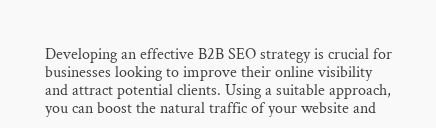Developing an effective B2B SEO strategy is crucial for businesses looking to improve their online visibility and attract potential clients. Using a suitable approach, you can boost the natural traffic of your website and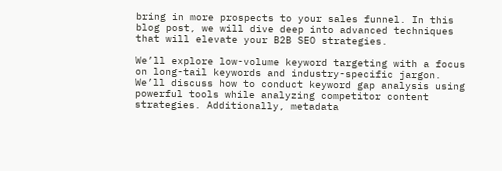bring in more prospects to your sales funnel. In this blog post, we will dive deep into advanced techniques that will elevate your B2B SEO strategies.

We’ll explore low-volume keyword targeting with a focus on long-tail keywords and industry-specific jargon. We’ll discuss how to conduct keyword gap analysis using powerful tools while analyzing competitor content strategies. Additionally, metadata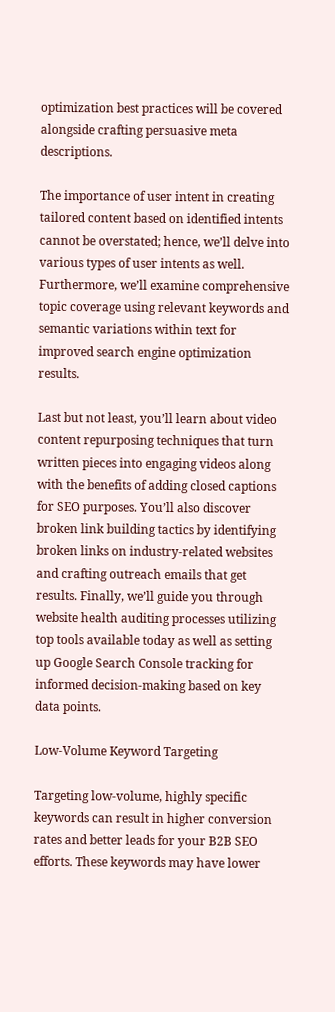optimization best practices will be covered alongside crafting persuasive meta descriptions.

The importance of user intent in creating tailored content based on identified intents cannot be overstated; hence, we’ll delve into various types of user intents as well. Furthermore, we’ll examine comprehensive topic coverage using relevant keywords and semantic variations within text for improved search engine optimization results.

Last but not least, you’ll learn about video content repurposing techniques that turn written pieces into engaging videos along with the benefits of adding closed captions for SEO purposes. You’ll also discover broken link building tactics by identifying broken links on industry-related websites and crafting outreach emails that get results. Finally, we’ll guide you through website health auditing processes utilizing top tools available today as well as setting up Google Search Console tracking for informed decision-making based on key data points.

Low-Volume Keyword Targeting

Targeting low-volume, highly specific keywords can result in higher conversion rates and better leads for your B2B SEO efforts. These keywords may have lower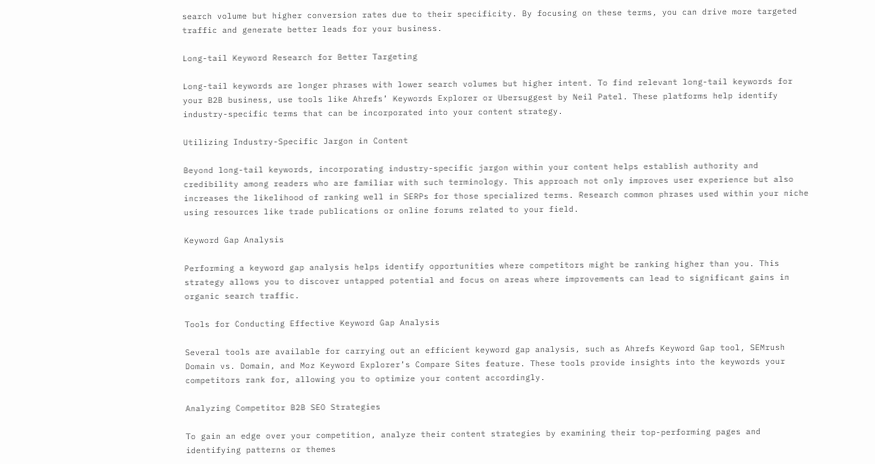search volume but higher conversion rates due to their specificity. By focusing on these terms, you can drive more targeted traffic and generate better leads for your business.

Long-tail Keyword Research for Better Targeting

Long-tail keywords are longer phrases with lower search volumes but higher intent. To find relevant long-tail keywords for your B2B business, use tools like Ahrefs’ Keywords Explorer or Ubersuggest by Neil Patel. These platforms help identify industry-specific terms that can be incorporated into your content strategy.

Utilizing Industry-Specific Jargon in Content

Beyond long-tail keywords, incorporating industry-specific jargon within your content helps establish authority and credibility among readers who are familiar with such terminology. This approach not only improves user experience but also increases the likelihood of ranking well in SERPs for those specialized terms. Research common phrases used within your niche using resources like trade publications or online forums related to your field.

Keyword Gap Analysis

Performing a keyword gap analysis helps identify opportunities where competitors might be ranking higher than you. This strategy allows you to discover untapped potential and focus on areas where improvements can lead to significant gains in organic search traffic.

Tools for Conducting Effective Keyword Gap Analysis

Several tools are available for carrying out an efficient keyword gap analysis, such as Ahrefs Keyword Gap tool, SEMrush Domain vs. Domain, and Moz Keyword Explorer’s Compare Sites feature. These tools provide insights into the keywords your competitors rank for, allowing you to optimize your content accordingly.

Analyzing Competitor B2B SEO Strategies

To gain an edge over your competition, analyze their content strategies by examining their top-performing pages and identifying patterns or themes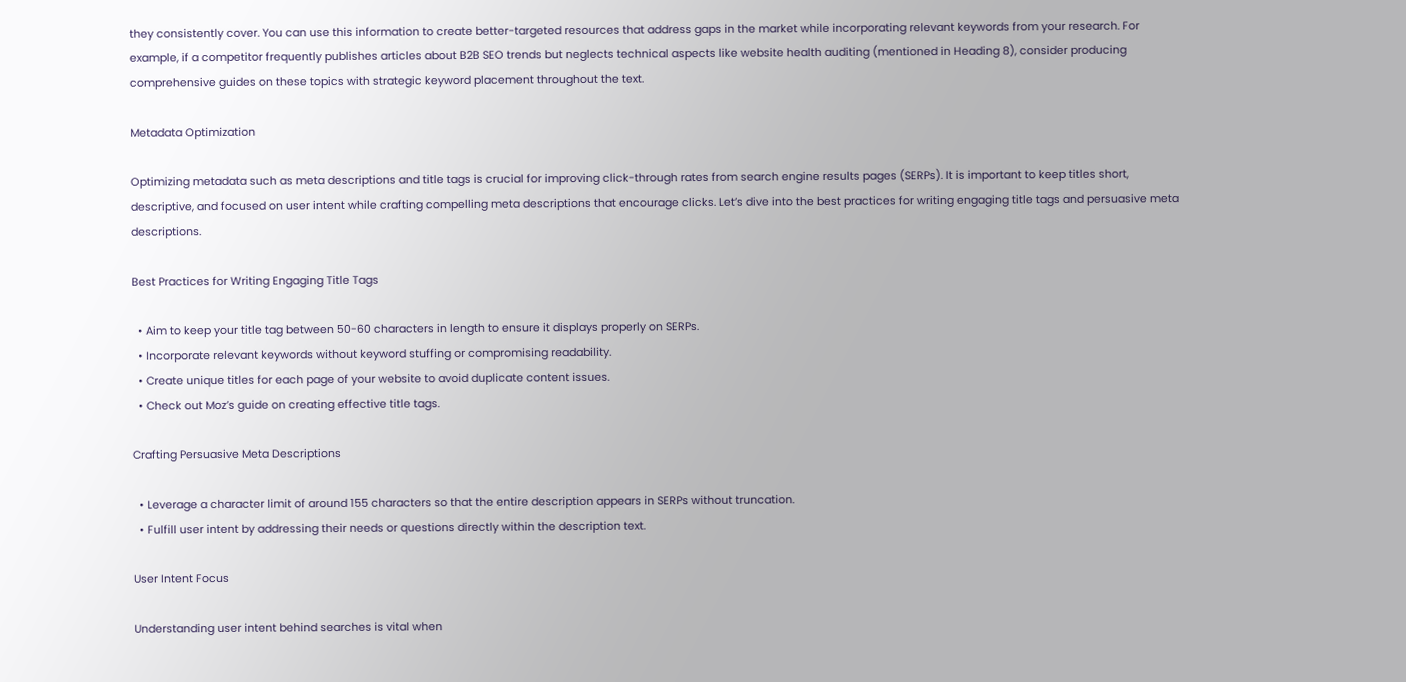they consistently cover. You can use this information to create better-targeted resources that address gaps in the market while incorporating relevant keywords from your research. For example, if a competitor frequently publishes articles about B2B SEO trends but neglects technical aspects like website health auditing (mentioned in Heading 8), consider producing comprehensive guides on these topics with strategic keyword placement throughout the text.

Metadata Optimization

Optimizing metadata such as meta descriptions and title tags is crucial for improving click-through rates from search engine results pages (SERPs). It is important to keep titles short, descriptive, and focused on user intent while crafting compelling meta descriptions that encourage clicks. Let’s dive into the best practices for writing engaging title tags and persuasive meta descriptions.

Best Practices for Writing Engaging Title Tags

  • Aim to keep your title tag between 50-60 characters in length to ensure it displays properly on SERPs.
  • Incorporate relevant keywords without keyword stuffing or compromising readability.
  • Create unique titles for each page of your website to avoid duplicate content issues.
  • Check out Moz’s guide on creating effective title tags.

Crafting Persuasive Meta Descriptions

  • Leverage a character limit of around 155 characters so that the entire description appears in SERPs without truncation.
  • Fulfill user intent by addressing their needs or questions directly within the description text.

User Intent Focus

Understanding user intent behind searches is vital when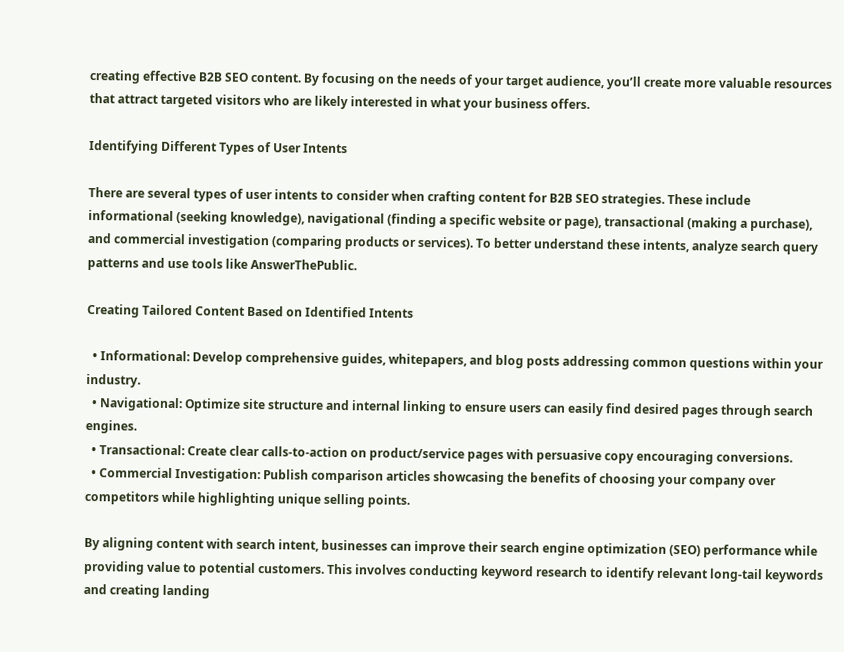creating effective B2B SEO content. By focusing on the needs of your target audience, you’ll create more valuable resources that attract targeted visitors who are likely interested in what your business offers.

Identifying Different Types of User Intents

There are several types of user intents to consider when crafting content for B2B SEO strategies. These include informational (seeking knowledge), navigational (finding a specific website or page), transactional (making a purchase), and commercial investigation (comparing products or services). To better understand these intents, analyze search query patterns and use tools like AnswerThePublic.

Creating Tailored Content Based on Identified Intents

  • Informational: Develop comprehensive guides, whitepapers, and blog posts addressing common questions within your industry.
  • Navigational: Optimize site structure and internal linking to ensure users can easily find desired pages through search engines.
  • Transactional: Create clear calls-to-action on product/service pages with persuasive copy encouraging conversions.
  • Commercial Investigation: Publish comparison articles showcasing the benefits of choosing your company over competitors while highlighting unique selling points.

By aligning content with search intent, businesses can improve their search engine optimization (SEO) performance while providing value to potential customers. This involves conducting keyword research to identify relevant long-tail keywords and creating landing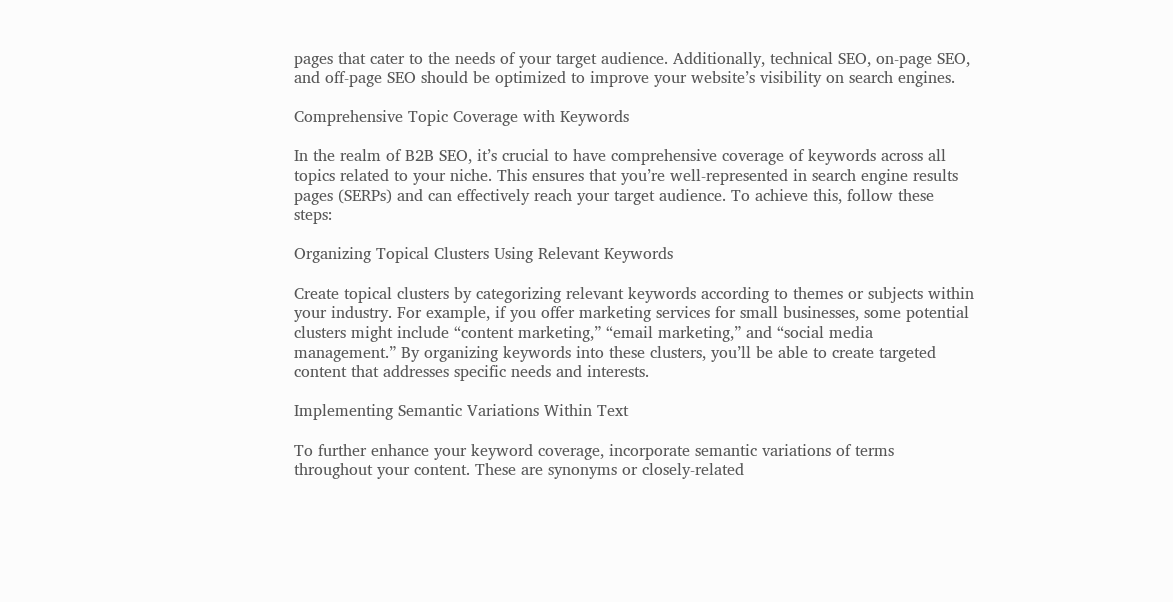pages that cater to the needs of your target audience. Additionally, technical SEO, on-page SEO, and off-page SEO should be optimized to improve your website’s visibility on search engines.

Comprehensive Topic Coverage with Keywords

In the realm of B2B SEO, it’s crucial to have comprehensive coverage of keywords across all topics related to your niche. This ensures that you’re well-represented in search engine results pages (SERPs) and can effectively reach your target audience. To achieve this, follow these steps:

Organizing Topical Clusters Using Relevant Keywords

Create topical clusters by categorizing relevant keywords according to themes or subjects within your industry. For example, if you offer marketing services for small businesses, some potential clusters might include “content marketing,” “email marketing,” and “social media management.” By organizing keywords into these clusters, you’ll be able to create targeted content that addresses specific needs and interests.

Implementing Semantic Variations Within Text

To further enhance your keyword coverage, incorporate semantic variations of terms throughout your content. These are synonyms or closely-related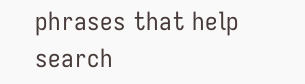phrases that help search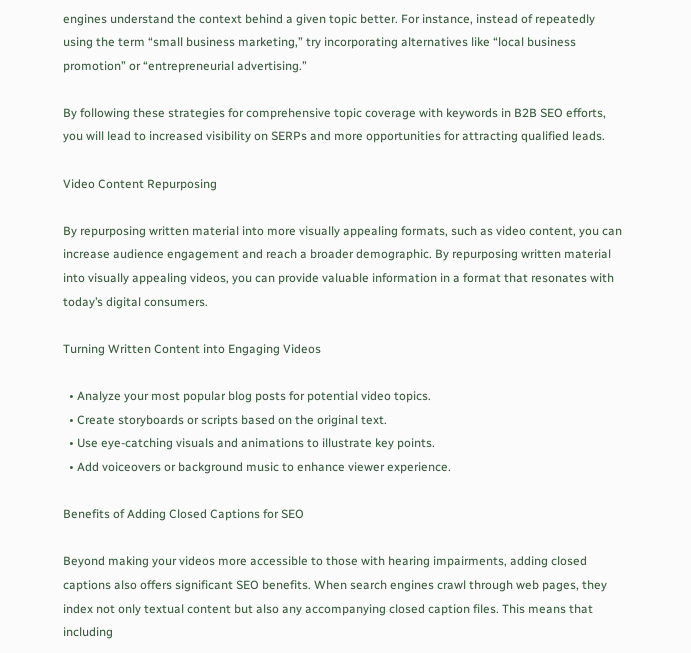engines understand the context behind a given topic better. For instance, instead of repeatedly using the term “small business marketing,” try incorporating alternatives like “local business promotion” or “entrepreneurial advertising.”

By following these strategies for comprehensive topic coverage with keywords in B2B SEO efforts, you will lead to increased visibility on SERPs and more opportunities for attracting qualified leads.

Video Content Repurposing

By repurposing written material into more visually appealing formats, such as video content, you can increase audience engagement and reach a broader demographic. By repurposing written material into visually appealing videos, you can provide valuable information in a format that resonates with today’s digital consumers.

Turning Written Content into Engaging Videos

  • Analyze your most popular blog posts for potential video topics.
  • Create storyboards or scripts based on the original text.
  • Use eye-catching visuals and animations to illustrate key points.
  • Add voiceovers or background music to enhance viewer experience.

Benefits of Adding Closed Captions for SEO

Beyond making your videos more accessible to those with hearing impairments, adding closed captions also offers significant SEO benefits. When search engines crawl through web pages, they index not only textual content but also any accompanying closed caption files. This means that including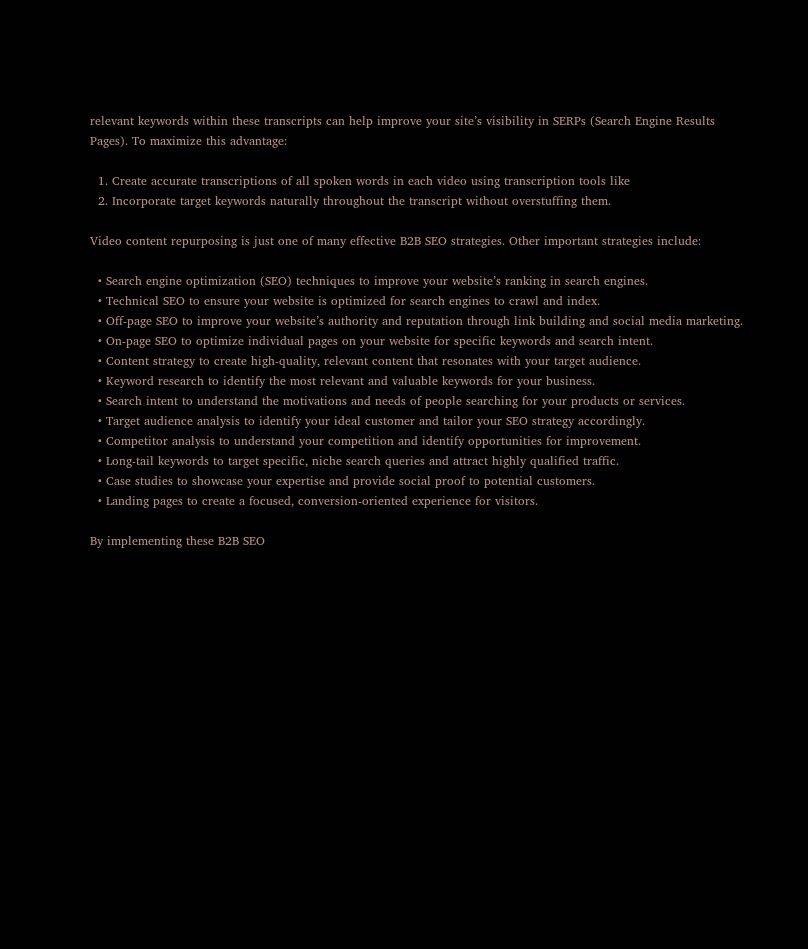relevant keywords within these transcripts can help improve your site’s visibility in SERPs (Search Engine Results Pages). To maximize this advantage:

  1. Create accurate transcriptions of all spoken words in each video using transcription tools like
  2. Incorporate target keywords naturally throughout the transcript without overstuffing them.

Video content repurposing is just one of many effective B2B SEO strategies. Other important strategies include:

  • Search engine optimization (SEO) techniques to improve your website’s ranking in search engines.
  • Technical SEO to ensure your website is optimized for search engines to crawl and index.
  • Off-page SEO to improve your website’s authority and reputation through link building and social media marketing.
  • On-page SEO to optimize individual pages on your website for specific keywords and search intent.
  • Content strategy to create high-quality, relevant content that resonates with your target audience.
  • Keyword research to identify the most relevant and valuable keywords for your business.
  • Search intent to understand the motivations and needs of people searching for your products or services.
  • Target audience analysis to identify your ideal customer and tailor your SEO strategy accordingly.
  • Competitor analysis to understand your competition and identify opportunities for improvement.
  • Long-tail keywords to target specific, niche search queries and attract highly qualified traffic.
  • Case studies to showcase your expertise and provide social proof to potential customers.
  • Landing pages to create a focused, conversion-oriented experience for visitors.

By implementing these B2B SEO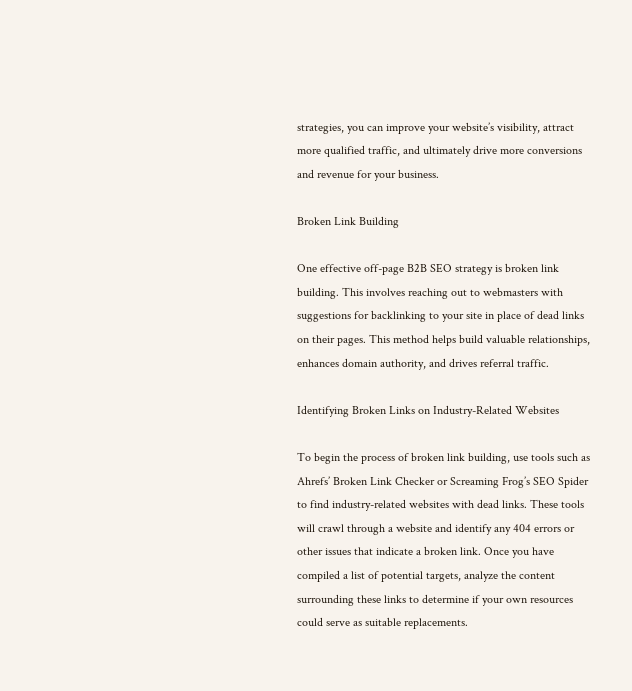strategies, you can improve your website’s visibility, attract more qualified traffic, and ultimately drive more conversions and revenue for your business.

Broken Link Building

One effective off-page B2B SEO strategy is broken link building. This involves reaching out to webmasters with suggestions for backlinking to your site in place of dead links on their pages. This method helps build valuable relationships, enhances domain authority, and drives referral traffic.

Identifying Broken Links on Industry-Related Websites

To begin the process of broken link building, use tools such as Ahrefs’ Broken Link Checker or Screaming Frog’s SEO Spider to find industry-related websites with dead links. These tools will crawl through a website and identify any 404 errors or other issues that indicate a broken link. Once you have compiled a list of potential targets, analyze the content surrounding these links to determine if your own resources could serve as suitable replacements.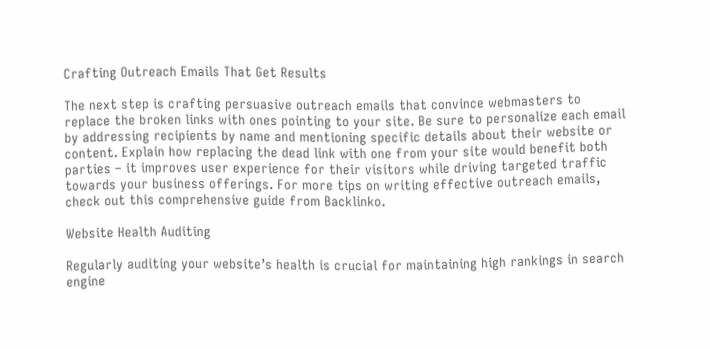Crafting Outreach Emails That Get Results

The next step is crafting persuasive outreach emails that convince webmasters to replace the broken links with ones pointing to your site. Be sure to personalize each email by addressing recipients by name and mentioning specific details about their website or content. Explain how replacing the dead link with one from your site would benefit both parties – it improves user experience for their visitors while driving targeted traffic towards your business offerings. For more tips on writing effective outreach emails, check out this comprehensive guide from Backlinko.

Website Health Auditing

Regularly auditing your website’s health is crucial for maintaining high rankings in search engine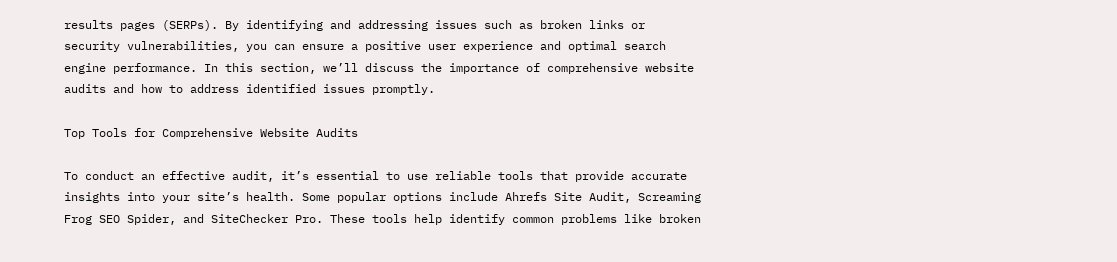results pages (SERPs). By identifying and addressing issues such as broken links or security vulnerabilities, you can ensure a positive user experience and optimal search engine performance. In this section, we’ll discuss the importance of comprehensive website audits and how to address identified issues promptly.

Top Tools for Comprehensive Website Audits

To conduct an effective audit, it’s essential to use reliable tools that provide accurate insights into your site’s health. Some popular options include Ahrefs Site Audit, Screaming Frog SEO Spider, and SiteChecker Pro. These tools help identify common problems like broken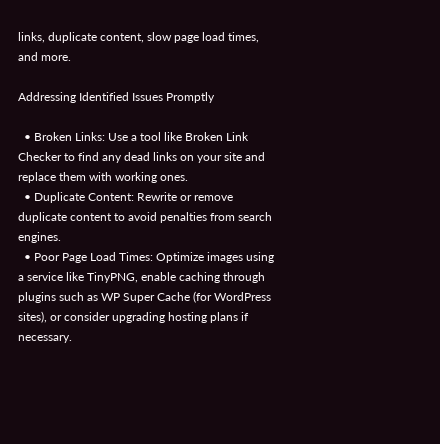links, duplicate content, slow page load times, and more.

Addressing Identified Issues Promptly

  • Broken Links: Use a tool like Broken Link Checker to find any dead links on your site and replace them with working ones.
  • Duplicate Content: Rewrite or remove duplicate content to avoid penalties from search engines.
  • Poor Page Load Times: Optimize images using a service like TinyPNG, enable caching through plugins such as WP Super Cache (for WordPress sites), or consider upgrading hosting plans if necessary.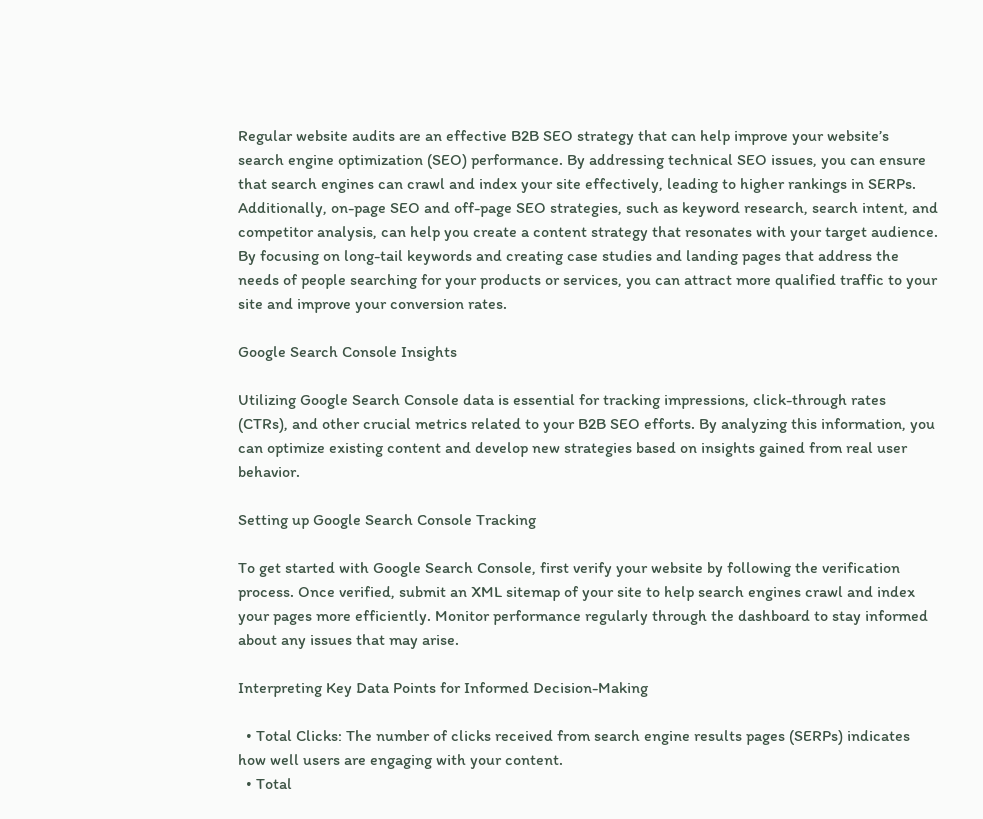Regular website audits are an effective B2B SEO strategy that can help improve your website’s search engine optimization (SEO) performance. By addressing technical SEO issues, you can ensure that search engines can crawl and index your site effectively, leading to higher rankings in SERPs. Additionally, on-page SEO and off-page SEO strategies, such as keyword research, search intent, and competitor analysis, can help you create a content strategy that resonates with your target audience. By focusing on long-tail keywords and creating case studies and landing pages that address the needs of people searching for your products or services, you can attract more qualified traffic to your site and improve your conversion rates.

Google Search Console Insights

Utilizing Google Search Console data is essential for tracking impressions, click-through rates (CTRs), and other crucial metrics related to your B2B SEO efforts. By analyzing this information, you can optimize existing content and develop new strategies based on insights gained from real user behavior.

Setting up Google Search Console Tracking

To get started with Google Search Console, first verify your website by following the verification process. Once verified, submit an XML sitemap of your site to help search engines crawl and index your pages more efficiently. Monitor performance regularly through the dashboard to stay informed about any issues that may arise.

Interpreting Key Data Points for Informed Decision-Making

  • Total Clicks: The number of clicks received from search engine results pages (SERPs) indicates how well users are engaging with your content.
  • Total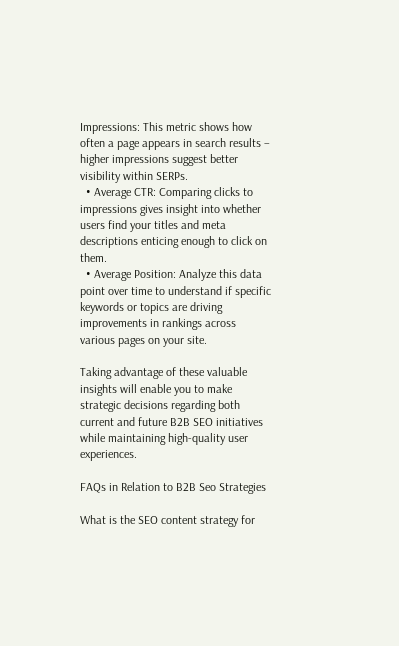Impressions: This metric shows how often a page appears in search results – higher impressions suggest better visibility within SERPs.
  • Average CTR: Comparing clicks to impressions gives insight into whether users find your titles and meta descriptions enticing enough to click on them.
  • Average Position: Analyze this data point over time to understand if specific keywords or topics are driving improvements in rankings across various pages on your site.

Taking advantage of these valuable insights will enable you to make strategic decisions regarding both current and future B2B SEO initiatives while maintaining high-quality user experiences.

FAQs in Relation to B2B Seo Strategies

What is the SEO content strategy for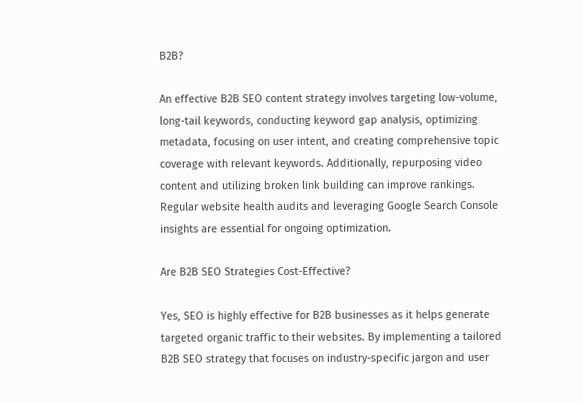B2B?

An effective B2B SEO content strategy involves targeting low-volume, long-tail keywords, conducting keyword gap analysis, optimizing metadata, focusing on user intent, and creating comprehensive topic coverage with relevant keywords. Additionally, repurposing video content and utilizing broken link building can improve rankings. Regular website health audits and leveraging Google Search Console insights are essential for ongoing optimization.

Are B2B SEO Strategies Cost-Effective?

Yes, SEO is highly effective for B2B businesses as it helps generate targeted organic traffic to their websites. By implementing a tailored B2B SEO strategy that focuses on industry-specific jargon and user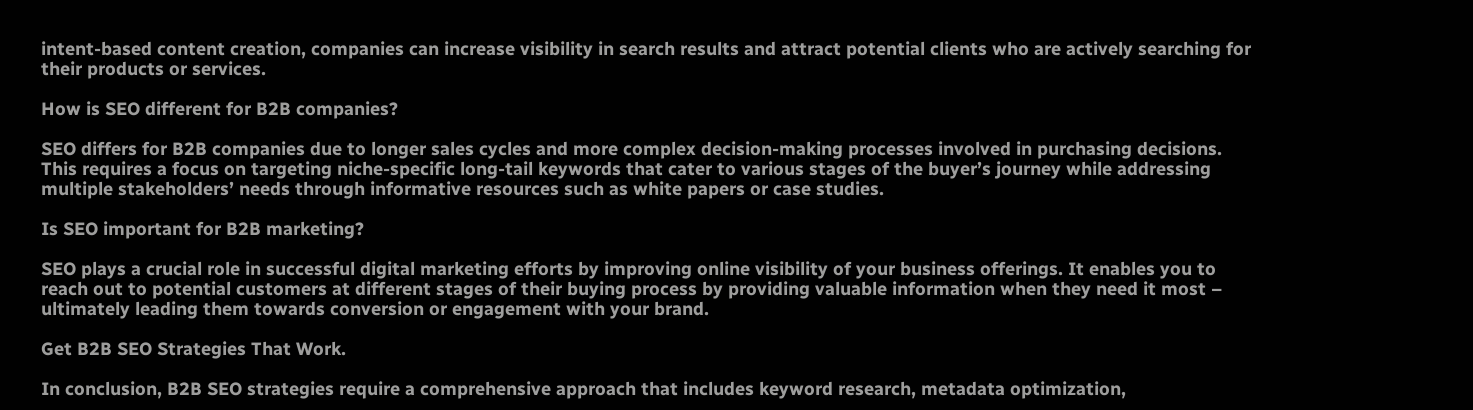intent-based content creation, companies can increase visibility in search results and attract potential clients who are actively searching for their products or services.

How is SEO different for B2B companies?

SEO differs for B2B companies due to longer sales cycles and more complex decision-making processes involved in purchasing decisions. This requires a focus on targeting niche-specific long-tail keywords that cater to various stages of the buyer’s journey while addressing multiple stakeholders’ needs through informative resources such as white papers or case studies.

Is SEO important for B2B marketing?

SEO plays a crucial role in successful digital marketing efforts by improving online visibility of your business offerings. It enables you to reach out to potential customers at different stages of their buying process by providing valuable information when they need it most – ultimately leading them towards conversion or engagement with your brand.

Get B2B SEO Strategies That Work.

In conclusion, B2B SEO strategies require a comprehensive approach that includes keyword research, metadata optimization,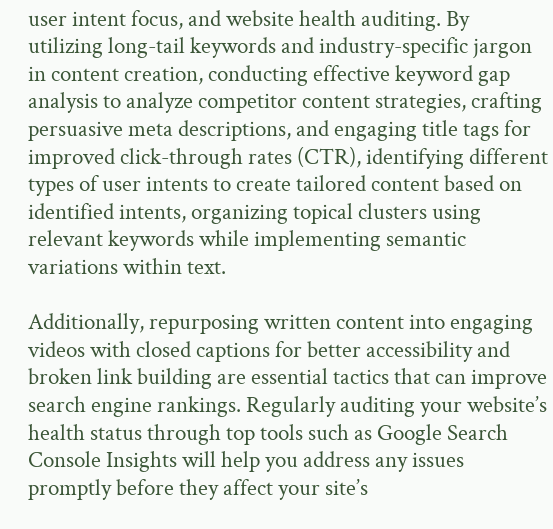user intent focus, and website health auditing. By utilizing long-tail keywords and industry-specific jargon in content creation, conducting effective keyword gap analysis to analyze competitor content strategies, crafting persuasive meta descriptions, and engaging title tags for improved click-through rates (CTR), identifying different types of user intents to create tailored content based on identified intents, organizing topical clusters using relevant keywords while implementing semantic variations within text.

Additionally, repurposing written content into engaging videos with closed captions for better accessibility and broken link building are essential tactics that can improve search engine rankings. Regularly auditing your website’s health status through top tools such as Google Search Console Insights will help you address any issues promptly before they affect your site’s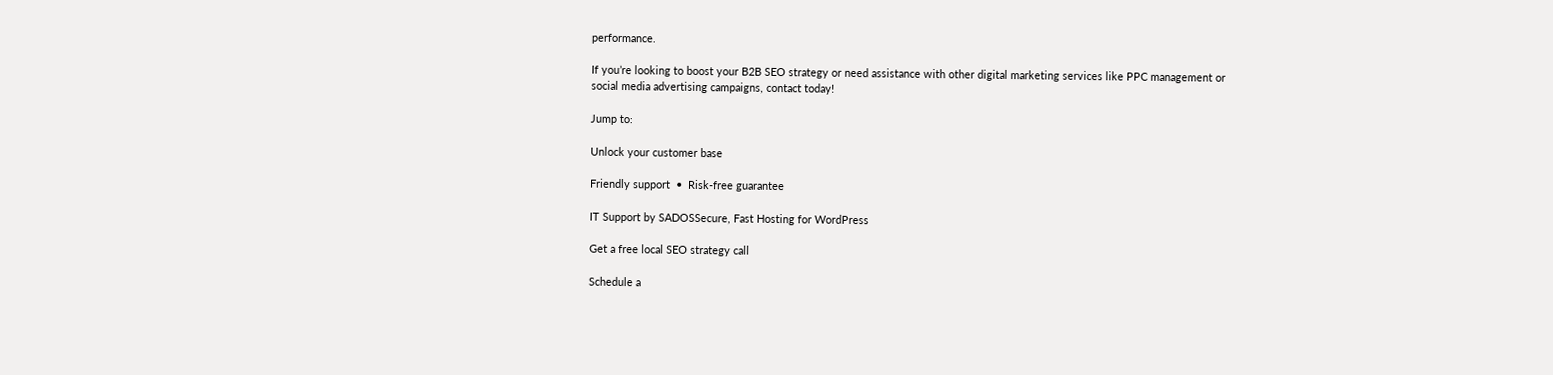performance.

If you’re looking to boost your B2B SEO strategy or need assistance with other digital marketing services like PPC management or social media advertising campaigns, contact today!

Jump to:

Unlock your customer base

Friendly support  •  Risk-free guarantee

IT Support by SADOSSecure, Fast Hosting for WordPress

Get a free local SEO strategy call

Schedule a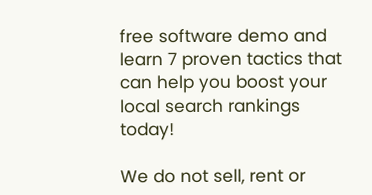free software demo and learn 7 proven tactics that can help you boost your local search rankings today!

We do not sell, rent or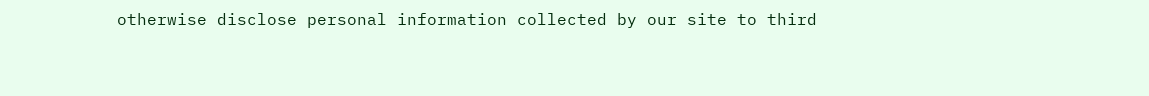otherwise disclose personal information collected by our site to third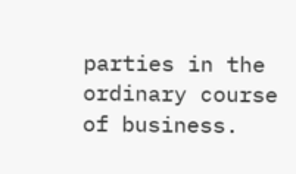parties in the ordinary course of business.